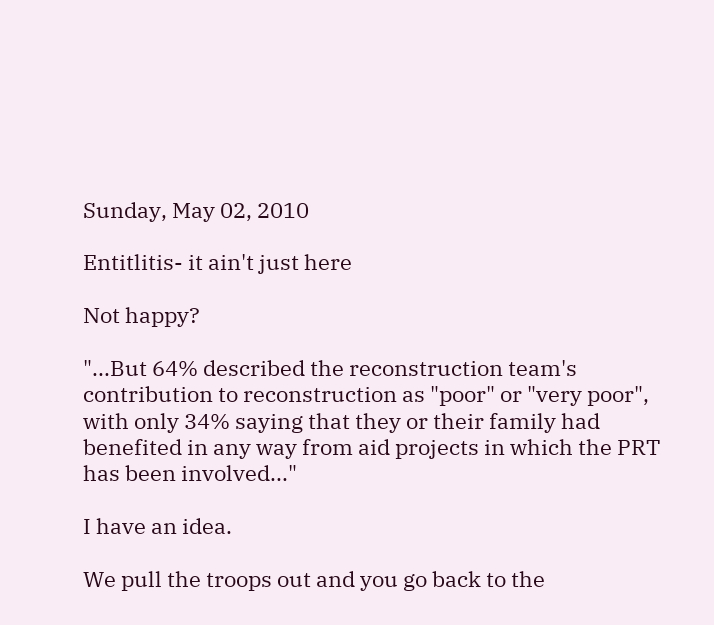Sunday, May 02, 2010

Entitlitis- it ain't just here

Not happy?

"...But 64% described the reconstruction team's contribution to reconstruction as "poor" or "very poor", with only 34% saying that they or their family had benefited in any way from aid projects in which the PRT has been involved..."

I have an idea.

We pull the troops out and you go back to the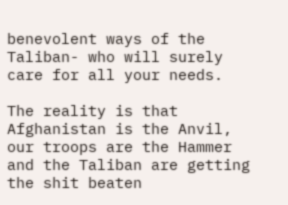benevolent ways of the Taliban- who will surely care for all your needs.

The reality is that Afghanistan is the Anvil, our troops are the Hammer and the Taliban are getting the shit beaten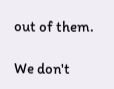out of them.

We don't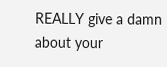REALLY give a damn about your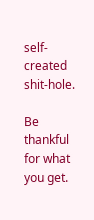self-created shit-hole.

Be thankful for what you get.